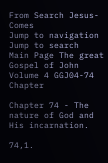From Search Jesus-Comes
Jump to navigation Jump to search
Main Page The great Gospel of John Volume 4 GGJ04-74 Chapter

Chapter 74 - The nature of God and His incarnation.

74,1.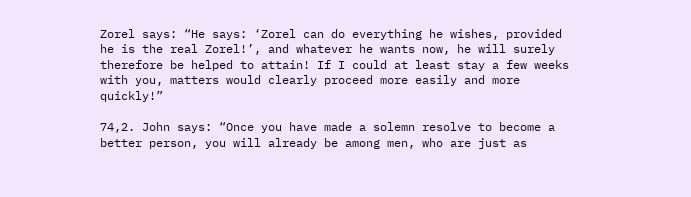Zorel says: “He says: ‘Zorel can do everything he wishes, provided he is the real Zorel!’, and whatever he wants now, he will surely therefore be helped to attain! If I could at least stay a few weeks with you, matters would clearly proceed more easily and more quickly!”

74,2. John says: “Once you have made a solemn resolve to become a better person, you will already be among men, who are just as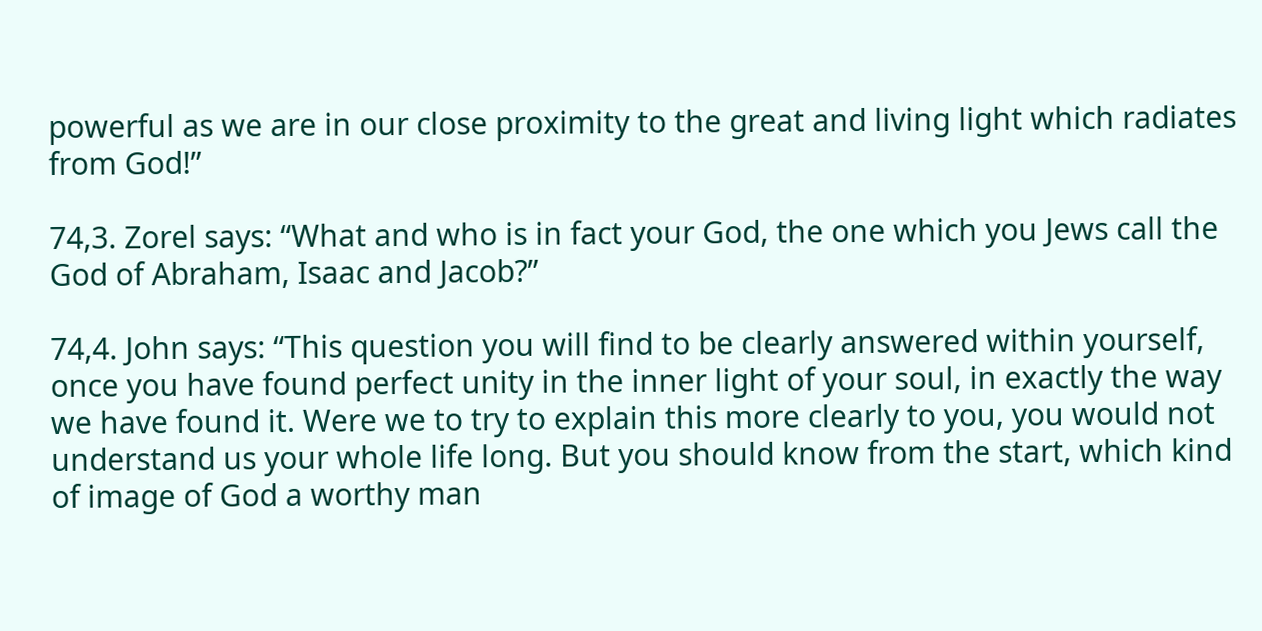powerful as we are in our close proximity to the great and living light which radiates from God!”

74,3. Zorel says: “What and who is in fact your God, the one which you Jews call the God of Abraham, Isaac and Jacob?”

74,4. John says: “This question you will find to be clearly answered within yourself, once you have found perfect unity in the inner light of your soul, in exactly the way we have found it. Were we to try to explain this more clearly to you, you would not understand us your whole life long. But you should know from the start, which kind of image of God a worthy man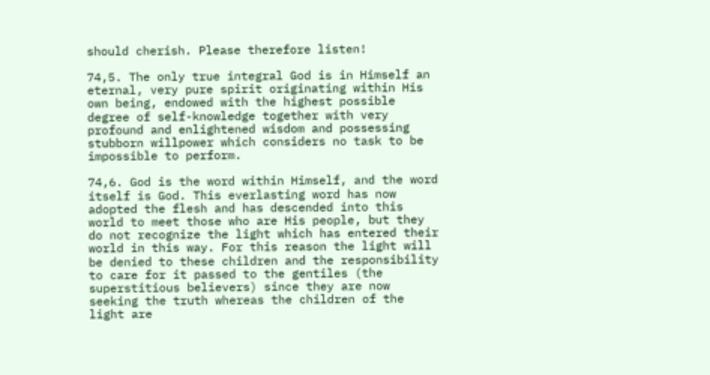should cherish. Please therefore listen!

74,5. The only true integral God is in Himself an eternal, very pure spirit originating within His own being, endowed with the highest possible degree of self-knowledge together with very profound and enlightened wisdom and possessing stubborn willpower which considers no task to be impossible to perform.

74,6. God is the word within Himself, and the word itself is God. This everlasting word has now adopted the flesh and has descended into this world to meet those who are His people, but they do not recognize the light which has entered their world in this way. For this reason the light will be denied to these children and the responsibility to care for it passed to the gentiles (the superstitious believers) since they are now seeking the truth whereas the children of the light are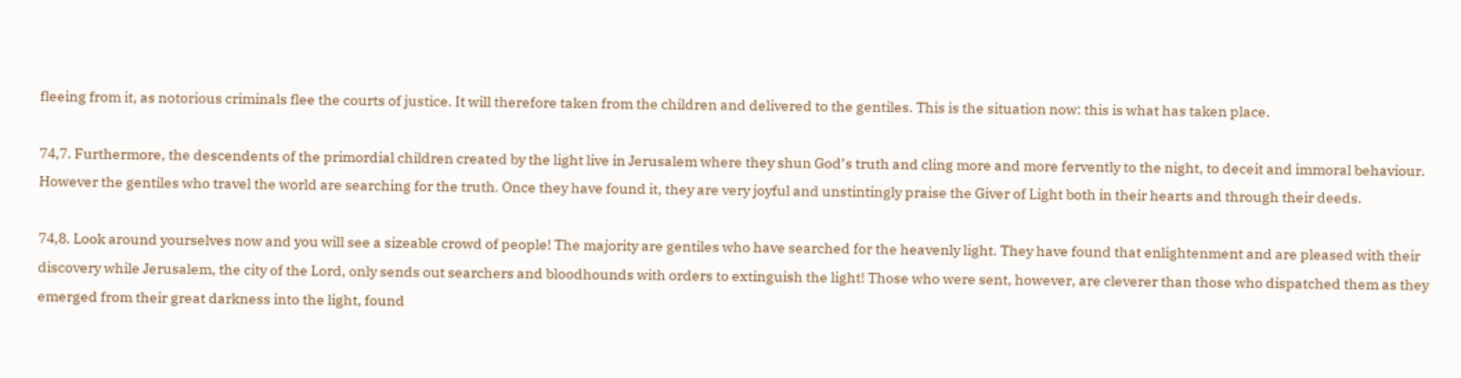fleeing from it, as notorious criminals flee the courts of justice. It will therefore taken from the children and delivered to the gentiles. This is the situation now: this is what has taken place.

74,7. Furthermore, the descendents of the primordial children created by the light live in Jerusalem where they shun God’s truth and cling more and more fervently to the night, to deceit and immoral behaviour. However the gentiles who travel the world are searching for the truth. Once they have found it, they are very joyful and unstintingly praise the Giver of Light both in their hearts and through their deeds.

74,8. Look around yourselves now and you will see a sizeable crowd of people! The majority are gentiles who have searched for the heavenly light. They have found that enlightenment and are pleased with their discovery while Jerusalem, the city of the Lord, only sends out searchers and bloodhounds with orders to extinguish the light! Those who were sent, however, are cleverer than those who dispatched them as they emerged from their great darkness into the light, found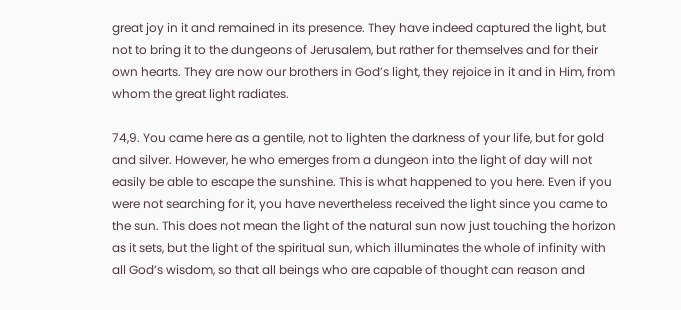great joy in it and remained in its presence. They have indeed captured the light, but not to bring it to the dungeons of Jerusalem, but rather for themselves and for their own hearts. They are now our brothers in God’s light, they rejoice in it and in Him, from whom the great light radiates.

74,9. You came here as a gentile, not to lighten the darkness of your life, but for gold and silver. However, he who emerges from a dungeon into the light of day will not easily be able to escape the sunshine. This is what happened to you here. Even if you were not searching for it, you have nevertheless received the light since you came to the sun. This does not mean the light of the natural sun now just touching the horizon as it sets, but the light of the spiritual sun, which illuminates the whole of infinity with all God’s wisdom, so that all beings who are capable of thought can reason and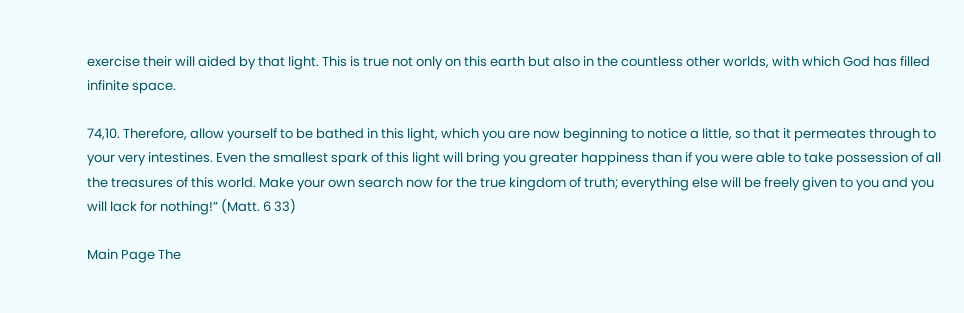exercise their will aided by that light. This is true not only on this earth but also in the countless other worlds, with which God has filled infinite space.

74,10. Therefore, allow yourself to be bathed in this light, which you are now beginning to notice a little, so that it permeates through to your very intestines. Even the smallest spark of this light will bring you greater happiness than if you were able to take possession of all the treasures of this world. Make your own search now for the true kingdom of truth; everything else will be freely given to you and you will lack for nothing!” (Matt. 6 33)

Main Page The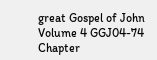great Gospel of John Volume 4 GGJ04-74 Chapter